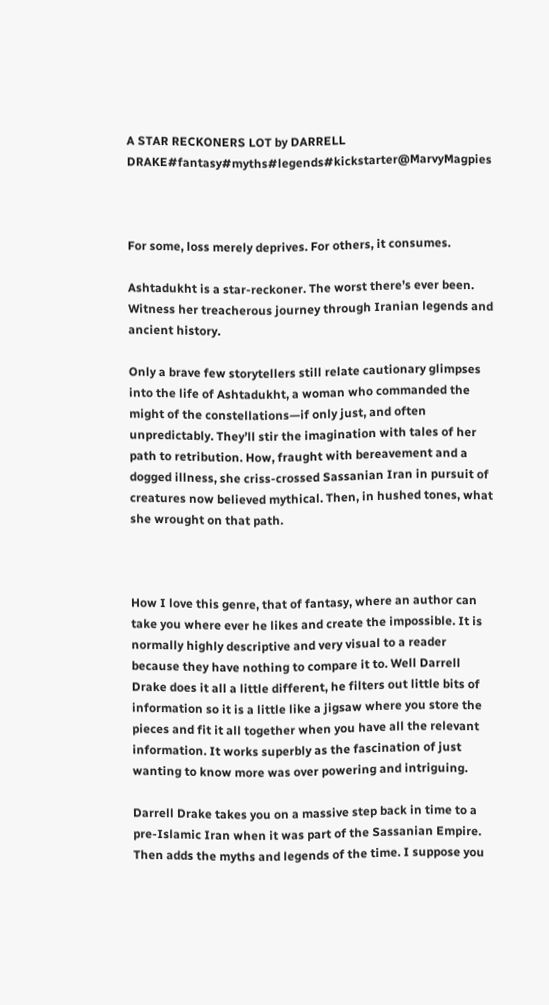A STAR RECKONERS LOT by DARRELL DRAKE#fantasy#myths#legends#kickstarter@MarvyMagpies



For some, loss merely deprives. For others, it consumes.

Ashtadukht is a star-reckoner. The worst there’s ever been. Witness her treacherous journey through Iranian legends and ancient history.

Only a brave few storytellers still relate cautionary glimpses into the life of Ashtadukht, a woman who commanded the might of the constellations—if only just, and often unpredictably. They’ll stir the imagination with tales of her path to retribution. How, fraught with bereavement and a dogged illness, she criss-crossed Sassanian Iran in pursuit of creatures now believed mythical. Then, in hushed tones, what she wrought on that path.



How I love this genre, that of fantasy, where an author can take you where ever he likes and create the impossible. It is normally highly descriptive and very visual to a reader because they have nothing to compare it to. Well Darrell Drake does it all a little different, he filters out little bits of information so it is a little like a jigsaw where you store the pieces and fit it all together when you have all the relevant information. It works superbly as the fascination of just wanting to know more was over powering and intriguing.

Darrell Drake takes you on a massive step back in time to a pre-Islamic Iran when it was part of the Sassanian Empire. Then adds the myths and legends of the time. I suppose you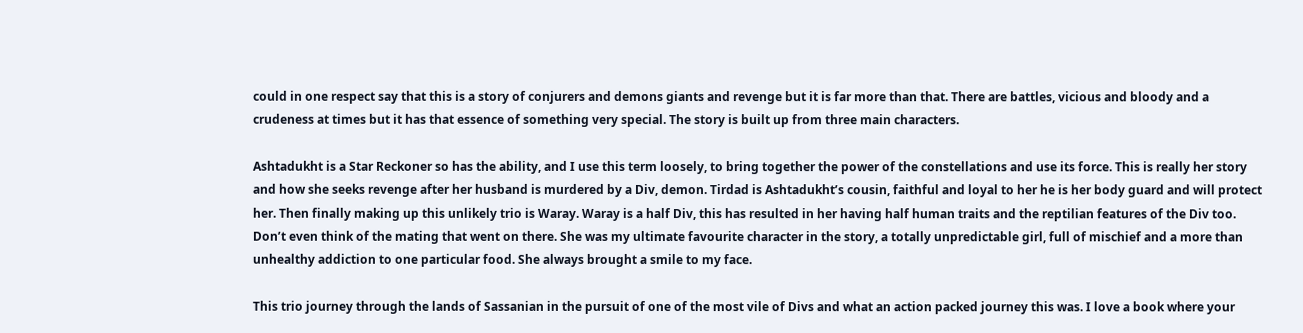could in one respect say that this is a story of conjurers and demons giants and revenge but it is far more than that. There are battles, vicious and bloody and a crudeness at times but it has that essence of something very special. The story is built up from three main characters.

Ashtadukht is a Star Reckoner so has the ability, and I use this term loosely, to bring together the power of the constellations and use its force. This is really her story and how she seeks revenge after her husband is murdered by a Div, demon. Tirdad is Ashtadukht’s cousin, faithful and loyal to her he is her body guard and will protect her. Then finally making up this unlikely trio is Waray. Waray is a half Div, this has resulted in her having half human traits and the reptilian features of the Div too. Don’t even think of the mating that went on there. She was my ultimate favourite character in the story, a totally unpredictable girl, full of mischief and a more than unhealthy addiction to one particular food. She always brought a smile to my face.

This trio journey through the lands of Sassanian in the pursuit of one of the most vile of Divs and what an action packed journey this was. I love a book where your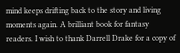mind keeps drifting back to the story and living moments again. A brilliant book for fantasy readers. I wish to thank Darrell Drake for a copy of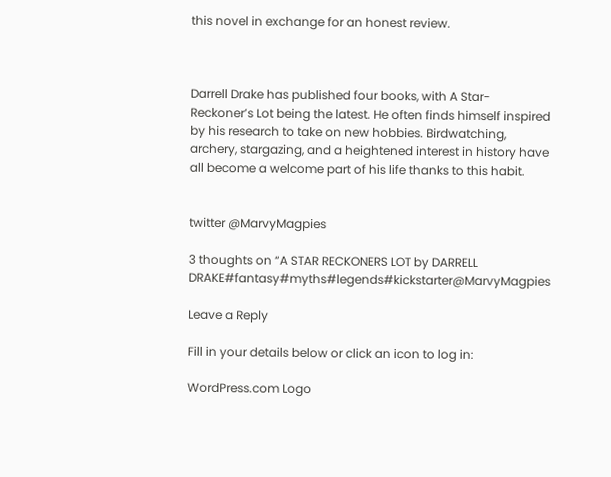this novel in exchange for an honest review.



Darrell Drake has published four books, with A Star-Reckoner’s Lot being the latest. He often finds himself inspired by his research to take on new hobbies. Birdwatching, archery, stargazing, and a heightened interest in history have all become a welcome part of his life thanks to this habit.


twitter @MarvyMagpies

3 thoughts on “A STAR RECKONERS LOT by DARRELL DRAKE#fantasy#myths#legends#kickstarter@MarvyMagpies

Leave a Reply

Fill in your details below or click an icon to log in:

WordPress.com Logo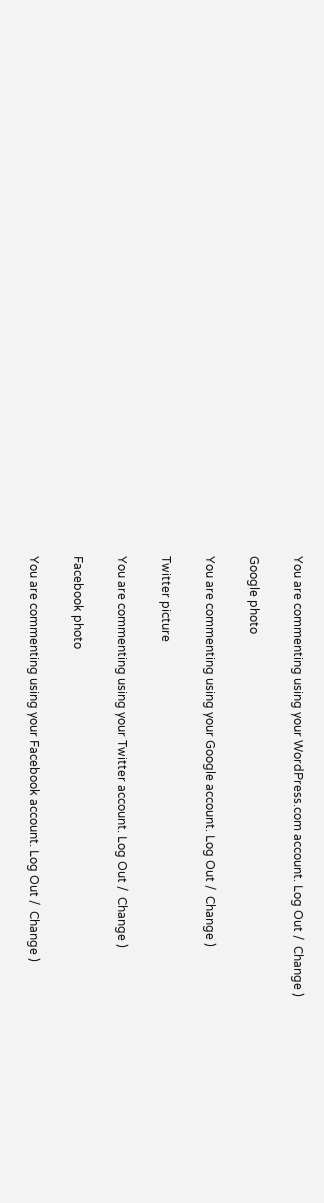You are commenting using your WordPress.com account. Log Out /  Change )

Google photo

You are commenting using your Google account. Log Out /  Change )

Twitter picture

You are commenting using your Twitter account. Log Out /  Change )

Facebook photo

You are commenting using your Facebook account. Log Out /  Change )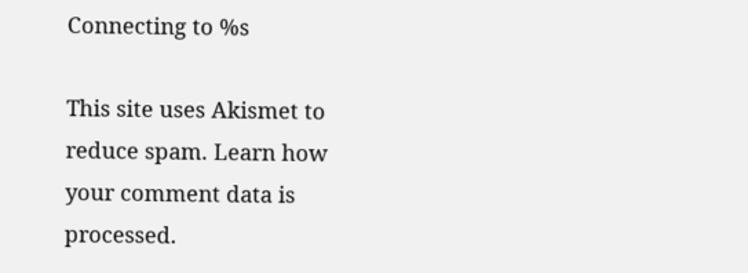Connecting to %s

This site uses Akismet to reduce spam. Learn how your comment data is processed.